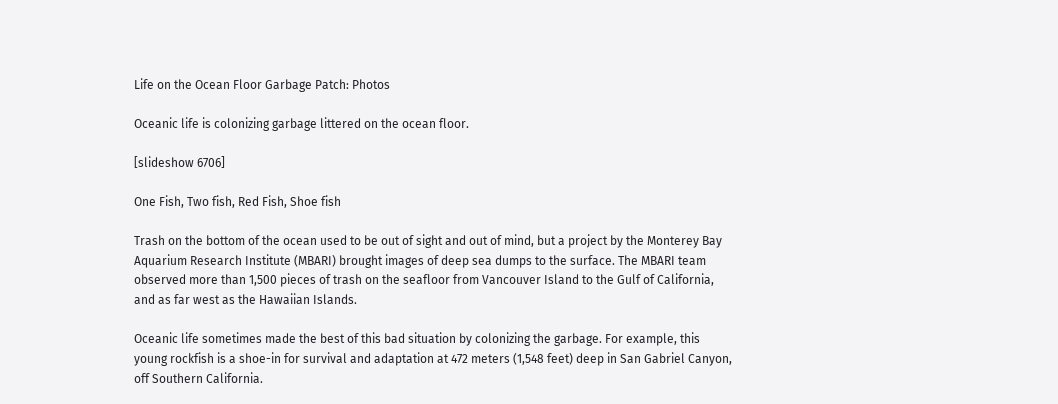Life on the Ocean Floor Garbage Patch: Photos

Oceanic life is colonizing garbage littered on the ocean floor.

[slideshow 6706]

One Fish, Two fish, Red Fish, Shoe fish

Trash on the bottom of the ocean used to be out of sight and out of mind, but a project by the Monterey Bay Aquarium Research Institute (MBARI) brought images of deep sea dumps to the surface. The MBARI team observed more than 1,500 pieces of trash on the seafloor from Vancouver Island to the Gulf of California, and as far west as the Hawaiian Islands.

Oceanic life sometimes made the best of this bad situation by colonizing the garbage. For example, this young rockfish is a shoe-in for survival and adaptation at 472 meters (1,548 feet) deep in San Gabriel Canyon, off Southern California.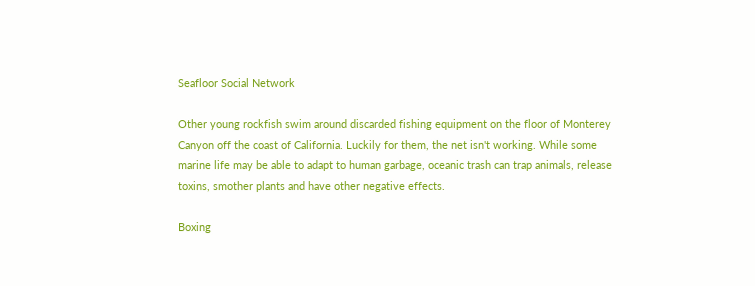Seafloor Social Network

Other young rockfish swim around discarded fishing equipment on the floor of Monterey Canyon off the coast of California. Luckily for them, the net isn't working. While some marine life may be able to adapt to human garbage, oceanic trash can trap animals, release toxins, smother plants and have other negative effects.

Boxing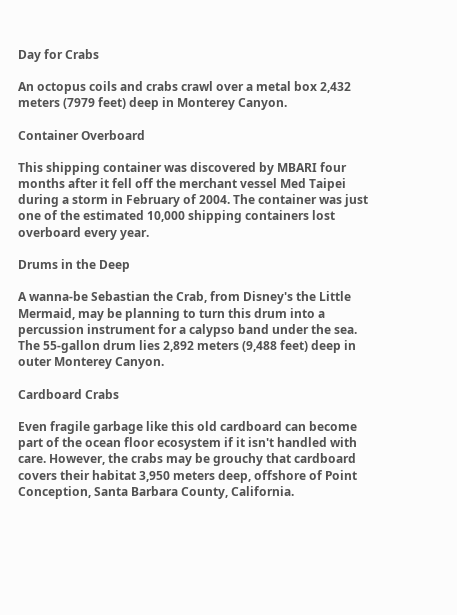Day for Crabs

An octopus coils and crabs crawl over a metal box 2,432 meters (7979 feet) deep in Monterey Canyon.

Container Overboard

This shipping container was discovered by MBARI four months after it fell off the merchant vessel Med Taipei during a storm in February of 2004. The container was just one of the estimated 10,000 shipping containers lost overboard every year.

Drums in the Deep

A wanna-be Sebastian the Crab, from Disney's the Little Mermaid, may be planning to turn this drum into a percussion instrument for a calypso band under the sea. The 55-gallon drum lies 2,892 meters (9,488 feet) deep in outer Monterey Canyon.

Cardboard Crabs

Even fragile garbage like this old cardboard can become part of the ocean floor ecosystem if it isn't handled with care. However, the crabs may be grouchy that cardboard covers their habitat 3,950 meters deep, offshore of Point Conception, Santa Barbara County, California.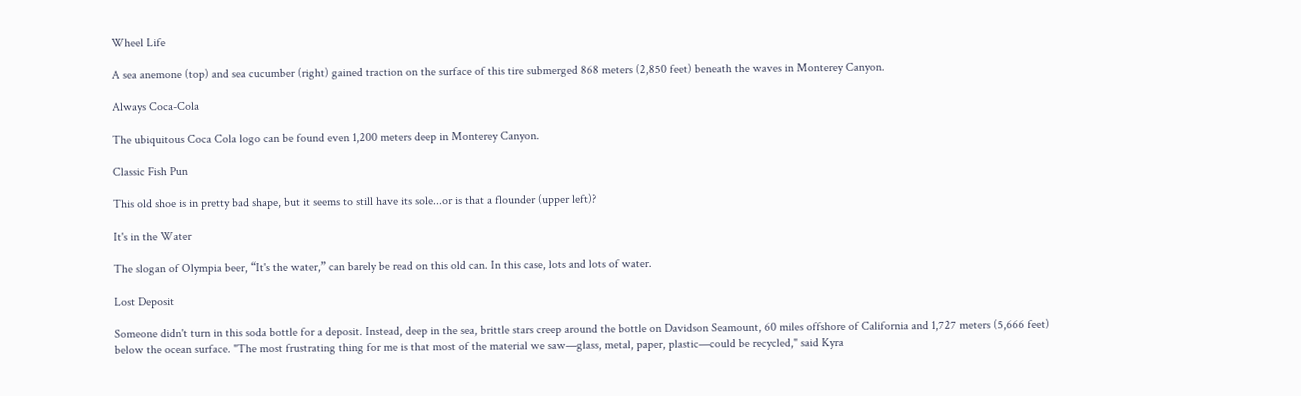Wheel Life

A sea anemone (top) and sea cucumber (right) gained traction on the surface of this tire submerged 868 meters (2,850 feet) beneath the waves in Monterey Canyon.

Always Coca-Cola

The ubiquitous Coca Cola logo can be found even 1,200 meters deep in Monterey Canyon.

Classic Fish Pun

This old shoe is in pretty bad shape, but it seems to still have its sole...or is that a flounder (upper left)?

It's in the Water

The slogan of Olympia beer, “It's the water,” can barely be read on this old can. In this case, lots and lots of water.

Lost Deposit

Someone didn't turn in this soda bottle for a deposit. Instead, deep in the sea, brittle stars creep around the bottle on Davidson Seamount, 60 miles offshore of California and 1,727 meters (5,666 feet) below the ocean surface. "The most frustrating thing for me is that most of the material we saw—glass, metal, paper, plastic—could be recycled," said Kyra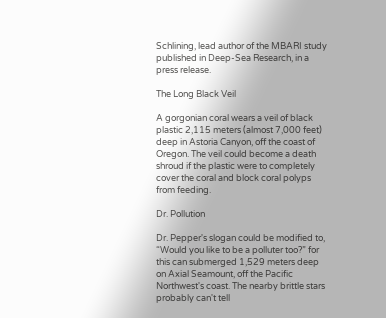Schlining, lead author of the MBARI study published in Deep-Sea Research, in a press release.

The Long Black Veil

A gorgonian coral wears a veil of black plastic 2,115 meters (almost 7,000 feet) deep in Astoria Canyon, off the coast of Oregon. The veil could become a death shroud if the plastic were to completely cover the coral and block coral polyps from feeding.

Dr. Pollution

Dr. Pepper's slogan could be modified to, “Would you like to be a polluter too?” for this can submerged 1,529 meters deep on Axial Seamount, off the Pacific Northwest's coast. The nearby brittle stars probably can't tell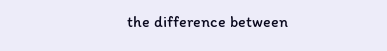the difference between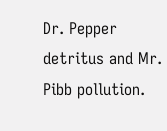Dr. Pepper detritus and Mr. Pibb pollution.